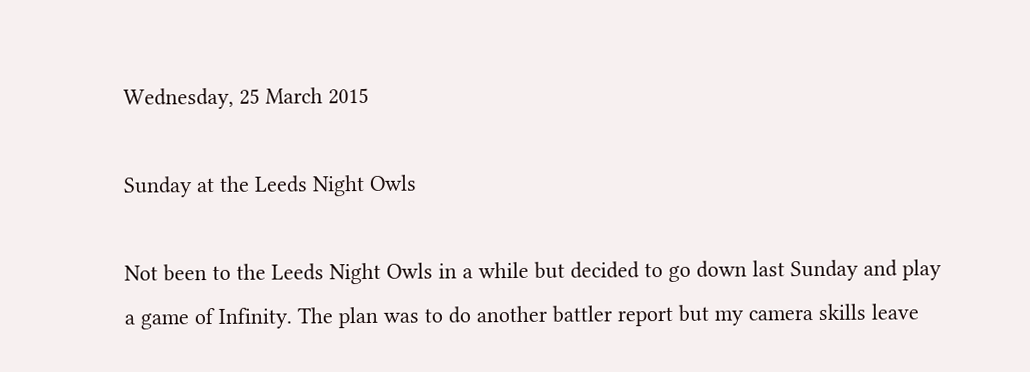Wednesday, 25 March 2015

Sunday at the Leeds Night Owls

Not been to the Leeds Night Owls in a while but decided to go down last Sunday and play a game of Infinity. The plan was to do another battler report but my camera skills leave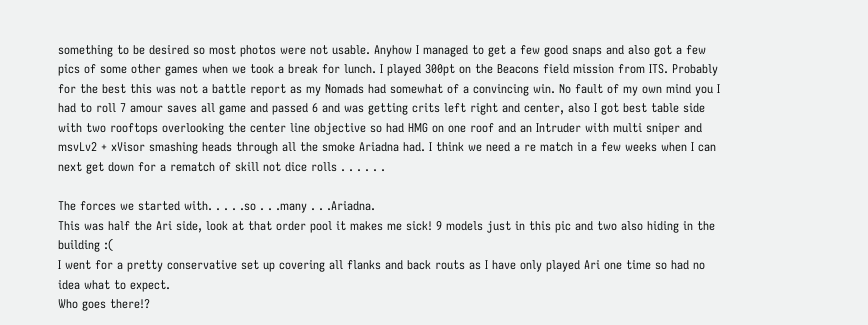something to be desired so most photos were not usable. Anyhow I managed to get a few good snaps and also got a few pics of some other games when we took a break for lunch. I played 300pt on the Beacons field mission from ITS. Probably for the best this was not a battle report as my Nomads had somewhat of a convincing win. No fault of my own mind you I had to roll 7 amour saves all game and passed 6 and was getting crits left right and center, also I got best table side with two rooftops overlooking the center line objective so had HMG on one roof and an Intruder with multi sniper and msvLv2 + xVisor smashing heads through all the smoke Ariadna had. I think we need a re match in a few weeks when I can next get down for a rematch of skill not dice rolls . . . . . .

The forces we started with. . . . .so . . .many . . .Ariadna.
This was half the Ari side, look at that order pool it makes me sick! 9 models just in this pic and two also hiding in the building :(
I went for a pretty conservative set up covering all flanks and back routs as I have only played Ari one time so had no idea what to expect.
Who goes there!?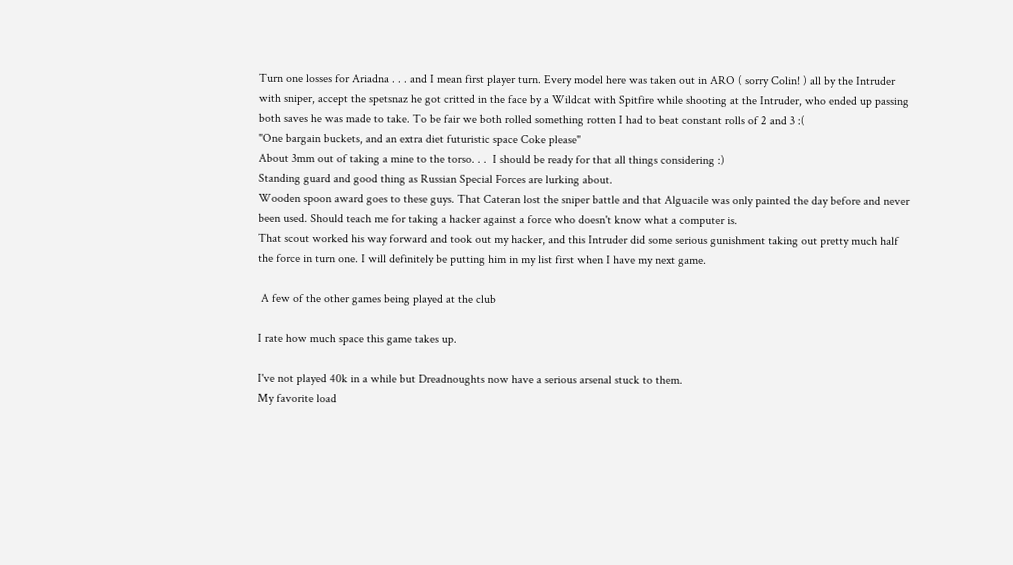Turn one losses for Ariadna . . . and I mean first player turn. Every model here was taken out in ARO ( sorry Colin! ) all by the Intruder with sniper, accept the spetsnaz he got critted in the face by a Wildcat with Spitfire while shooting at the Intruder, who ended up passing both saves he was made to take. To be fair we both rolled something rotten I had to beat constant rolls of 2 and 3 :(
"One bargain buckets, and an extra diet futuristic space Coke please"
About 3mm out of taking a mine to the torso. . .  I should be ready for that all things considering :)
Standing guard and good thing as Russian Special Forces are lurking about.
Wooden spoon award goes to these guys. That Cateran lost the sniper battle and that Alguacile was only painted the day before and never been used. Should teach me for taking a hacker against a force who doesn't know what a computer is.
That scout worked his way forward and took out my hacker, and this Intruder did some serious gunishment taking out pretty much half the force in turn one. I will definitely be putting him in my list first when I have my next game.

 A few of the other games being played at the club

I rate how much space this game takes up.

I've not played 40k in a while but Dreadnoughts now have a serious arsenal stuck to them.
My favorite load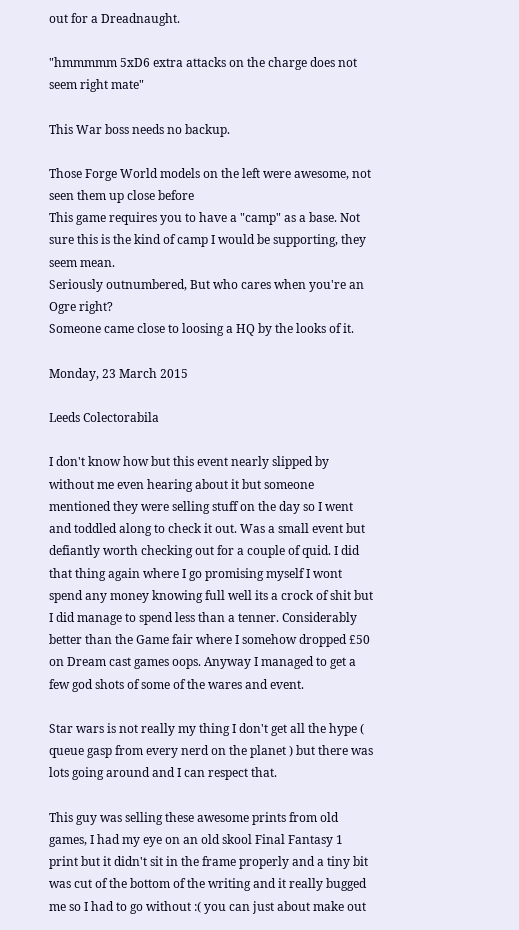out for a Dreadnaught.

"hmmmmm 5xD6 extra attacks on the charge does not seem right mate"

This War boss needs no backup.

Those Forge World models on the left were awesome, not seen them up close before
This game requires you to have a "camp" as a base. Not sure this is the kind of camp I would be supporting, they seem mean.
Seriously outnumbered, But who cares when you're an Ogre right?
Someone came close to loosing a HQ by the looks of it.

Monday, 23 March 2015

Leeds Colectorabila

I don't know how but this event nearly slipped by without me even hearing about it but someone mentioned they were selling stuff on the day so I went and toddled along to check it out. Was a small event but defiantly worth checking out for a couple of quid. I did that thing again where I go promising myself I wont spend any money knowing full well its a crock of shit but I did manage to spend less than a tenner. Considerably better than the Game fair where I somehow dropped £50 on Dream cast games oops. Anyway I managed to get a few god shots of some of the wares and event.

Star wars is not really my thing I don't get all the hype ( queue gasp from every nerd on the planet ) but there was lots going around and I can respect that.

This guy was selling these awesome prints from old games, I had my eye on an old skool Final Fantasy 1 print but it didn't sit in the frame properly and a tiny bit was cut of the bottom of the writing and it really bugged me so I had to go without :( you can just about make out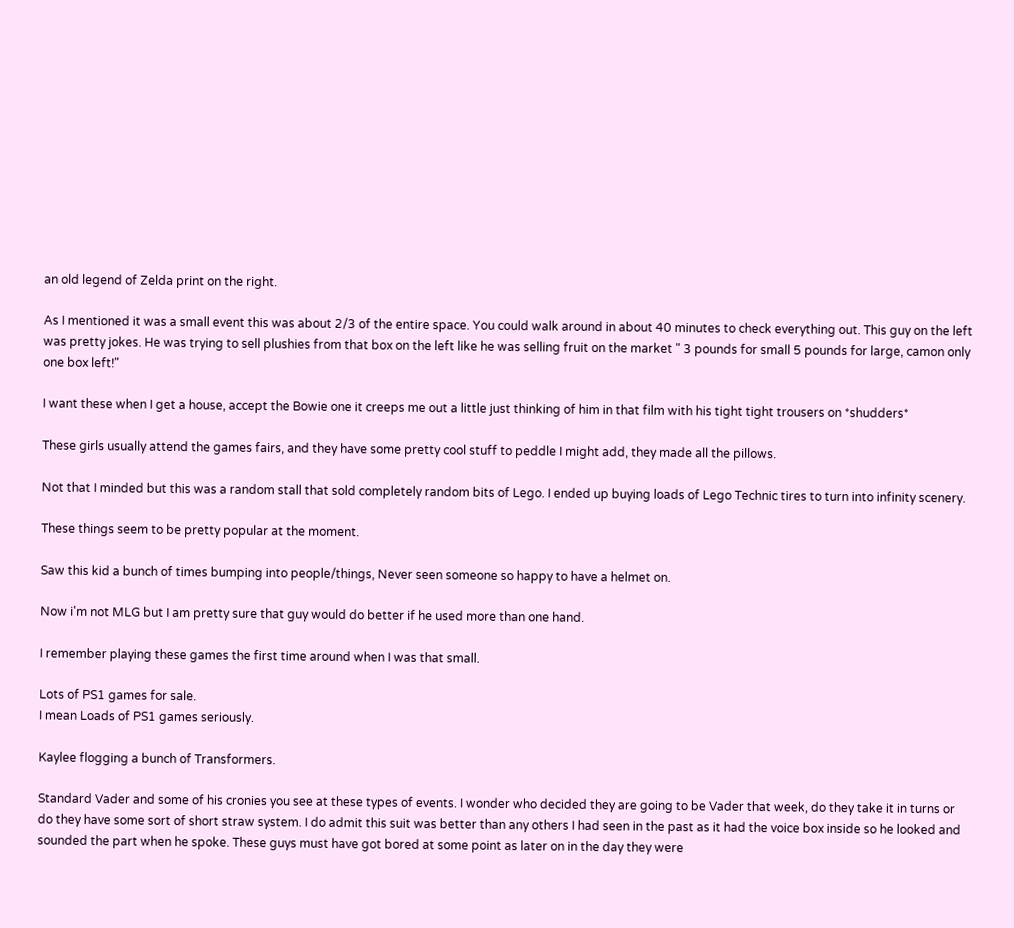an old legend of Zelda print on the right.

As I mentioned it was a small event this was about 2/3 of the entire space. You could walk around in about 40 minutes to check everything out. This guy on the left was pretty jokes. He was trying to sell plushies from that box on the left like he was selling fruit on the market " 3 pounds for small 5 pounds for large, camon only one box left!"

I want these when I get a house, accept the Bowie one it creeps me out a little just thinking of him in that film with his tight tight trousers on *shudders*

These girls usually attend the games fairs, and they have some pretty cool stuff to peddle I might add, they made all the pillows.

Not that I minded but this was a random stall that sold completely random bits of Lego. I ended up buying loads of Lego Technic tires to turn into infinity scenery.

These things seem to be pretty popular at the moment.

Saw this kid a bunch of times bumping into people/things, Never seen someone so happy to have a helmet on.

Now i'm not MLG but I am pretty sure that guy would do better if he used more than one hand.

I remember playing these games the first time around when I was that small.

Lots of PS1 games for sale.
I mean Loads of PS1 games seriously.

Kaylee flogging a bunch of Transformers.

Standard Vader and some of his cronies you see at these types of events. I wonder who decided they are going to be Vader that week, do they take it in turns or do they have some sort of short straw system. I do admit this suit was better than any others I had seen in the past as it had the voice box inside so he looked and sounded the part when he spoke. These guys must have got bored at some point as later on in the day they were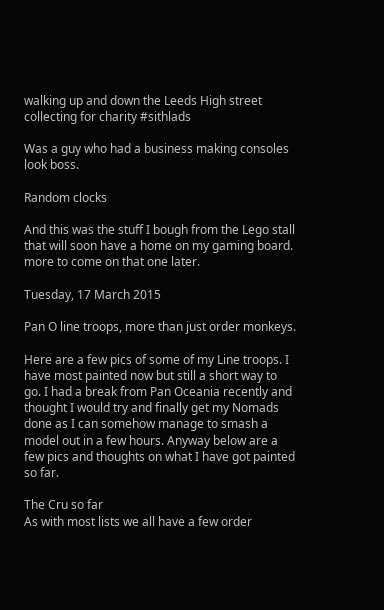walking up and down the Leeds High street collecting for charity #sithlads

Was a guy who had a business making consoles look boss.

Random clocks

And this was the stuff I bough from the Lego stall that will soon have a home on my gaming board. more to come on that one later.

Tuesday, 17 March 2015

Pan O line troops, more than just order monkeys.

Here are a few pics of some of my Line troops. I have most painted now but still a short way to go. I had a break from Pan Oceania recently and thought I would try and finally get my Nomads done as I can somehow manage to smash a model out in a few hours. Anyway below are a few pics and thoughts on what I have got painted so far.

The Cru so far
As with most lists we all have a few order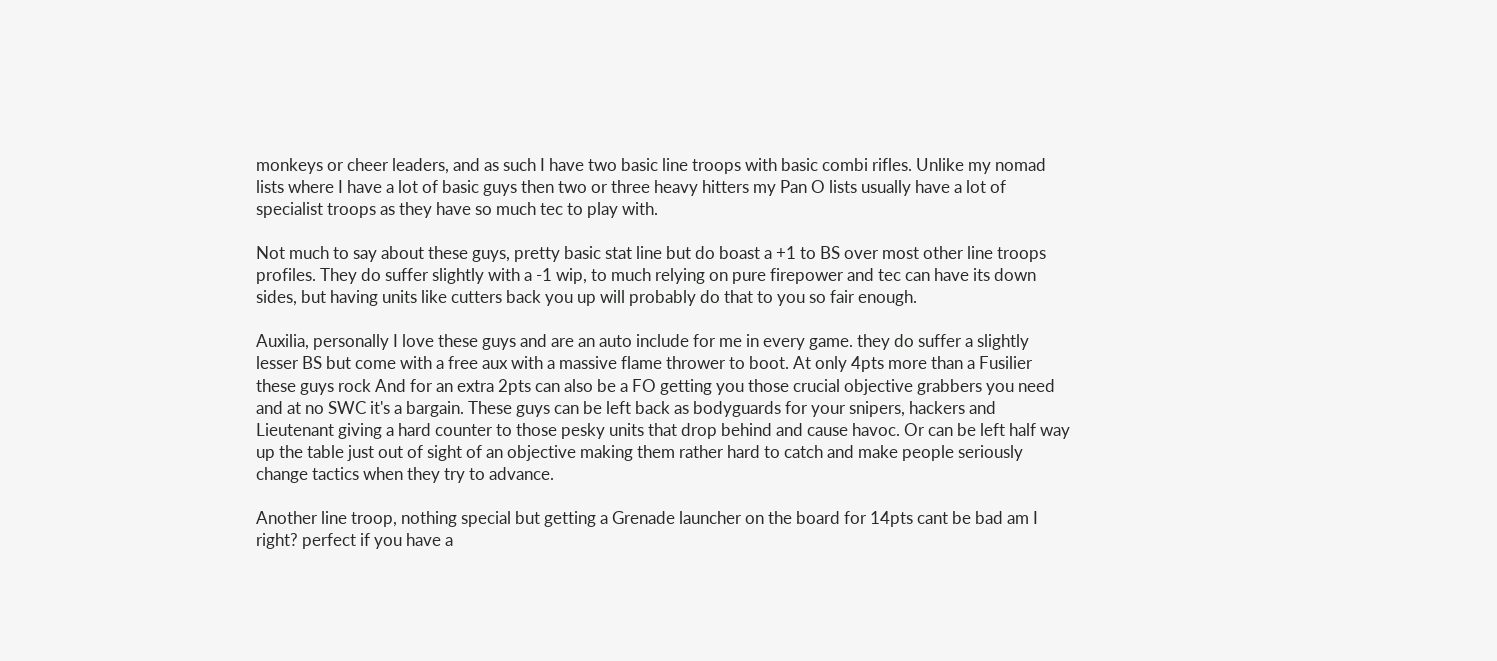monkeys or cheer leaders, and as such I have two basic line troops with basic combi rifles. Unlike my nomad lists where I have a lot of basic guys then two or three heavy hitters my Pan O lists usually have a lot of specialist troops as they have so much tec to play with.

Not much to say about these guys, pretty basic stat line but do boast a +1 to BS over most other line troops profiles. They do suffer slightly with a -1 wip, to much relying on pure firepower and tec can have its down sides, but having units like cutters back you up will probably do that to you so fair enough.

Auxilia, personally I love these guys and are an auto include for me in every game. they do suffer a slightly lesser BS but come with a free aux with a massive flame thrower to boot. At only 4pts more than a Fusilier these guys rock And for an extra 2pts can also be a FO getting you those crucial objective grabbers you need and at no SWC it's a bargain. These guys can be left back as bodyguards for your snipers, hackers and Lieutenant giving a hard counter to those pesky units that drop behind and cause havoc. Or can be left half way up the table just out of sight of an objective making them rather hard to catch and make people seriously change tactics when they try to advance.

Another line troop, nothing special but getting a Grenade launcher on the board for 14pts cant be bad am I right? perfect if you have a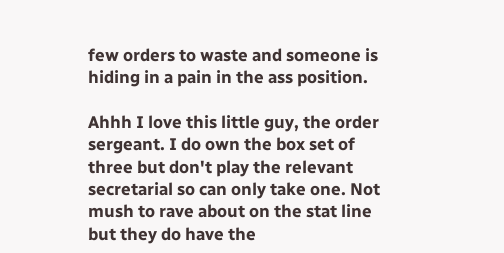few orders to waste and someone is hiding in a pain in the ass position.

Ahhh I love this little guy, the order sergeant. I do own the box set of three but don't play the relevant secretarial so can only take one. Not mush to rave about on the stat line but they do have the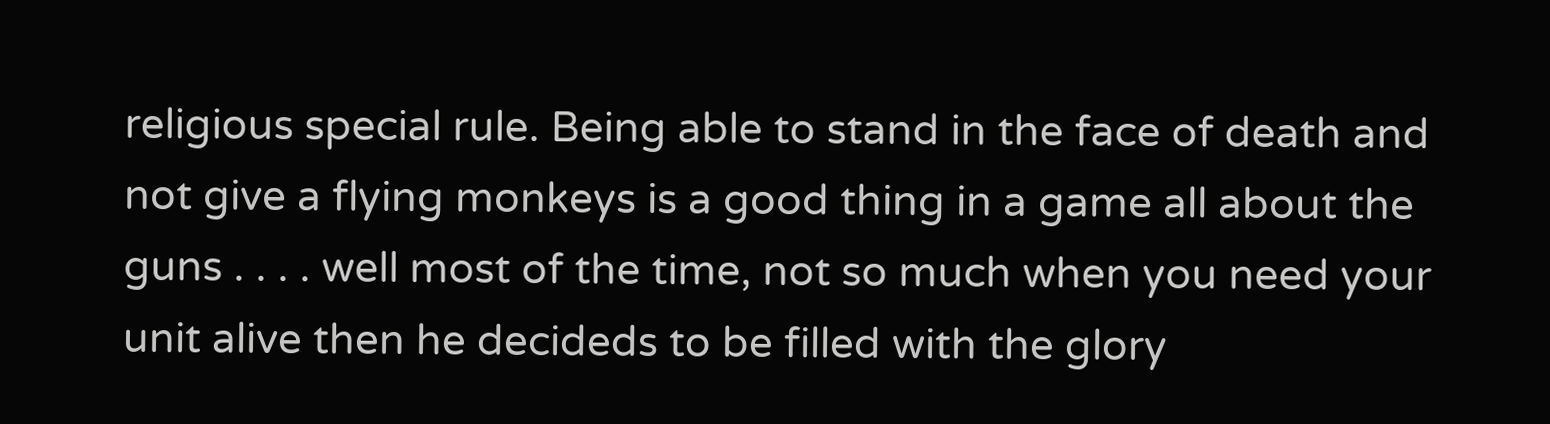religious special rule. Being able to stand in the face of death and not give a flying monkeys is a good thing in a game all about the guns . . . . well most of the time, not so much when you need your unit alive then he decideds to be filled with the glory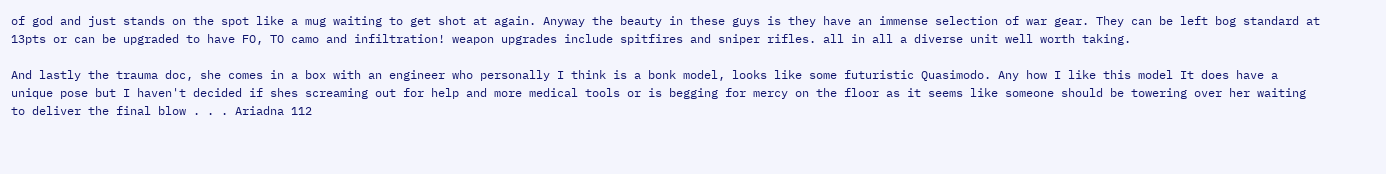of god and just stands on the spot like a mug waiting to get shot at again. Anyway the beauty in these guys is they have an immense selection of war gear. They can be left bog standard at 13pts or can be upgraded to have FO, TO camo and infiltration! weapon upgrades include spitfires and sniper rifles. all in all a diverse unit well worth taking.

And lastly the trauma doc, she comes in a box with an engineer who personally I think is a bonk model, looks like some futuristic Quasimodo. Any how I like this model It does have a unique pose but I haven't decided if shes screaming out for help and more medical tools or is begging for mercy on the floor as it seems like someone should be towering over her waiting to deliver the final blow . . . Ariadna 112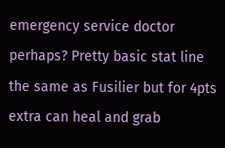emergency service doctor perhaps? Pretty basic stat line the same as Fusilier but for 4pts extra can heal and grab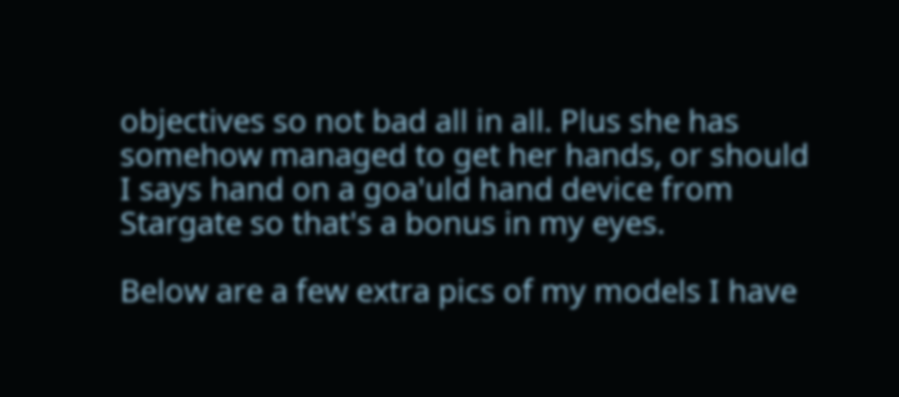objectives so not bad all in all. Plus she has somehow managed to get her hands, or should I says hand on a goa'uld hand device from Stargate so that's a bonus in my eyes.

Below are a few extra pics of my models I have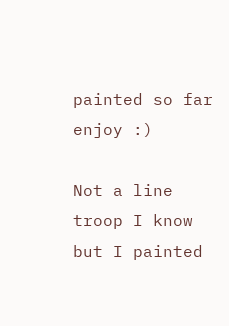painted so far enjoy :)

Not a line troop I know but I painted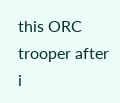this ORC trooper after i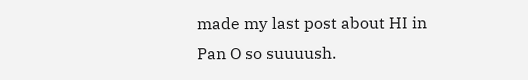made my last post about HI in Pan O so suuuush.